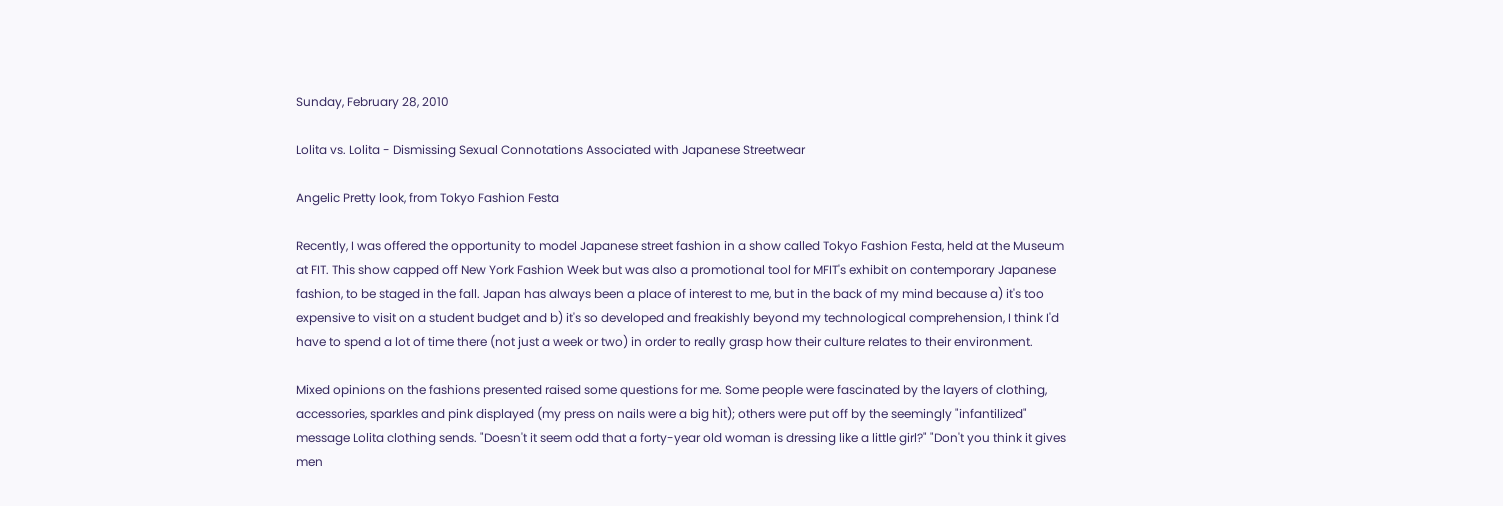Sunday, February 28, 2010

Lolita vs. Lolita - Dismissing Sexual Connotations Associated with Japanese Streetwear

Angelic Pretty look, from Tokyo Fashion Festa

Recently, I was offered the opportunity to model Japanese street fashion in a show called Tokyo Fashion Festa, held at the Museum at FIT. This show capped off New York Fashion Week but was also a promotional tool for MFIT's exhibit on contemporary Japanese fashion, to be staged in the fall. Japan has always been a place of interest to me, but in the back of my mind because a) it's too expensive to visit on a student budget and b) it's so developed and freakishly beyond my technological comprehension, I think I'd have to spend a lot of time there (not just a week or two) in order to really grasp how their culture relates to their environment.

Mixed opinions on the fashions presented raised some questions for me. Some people were fascinated by the layers of clothing, accessories, sparkles and pink displayed (my press on nails were a big hit); others were put off by the seemingly "infantilized" message Lolita clothing sends. "Doesn't it seem odd that a forty-year old woman is dressing like a little girl?" "Don't you think it gives men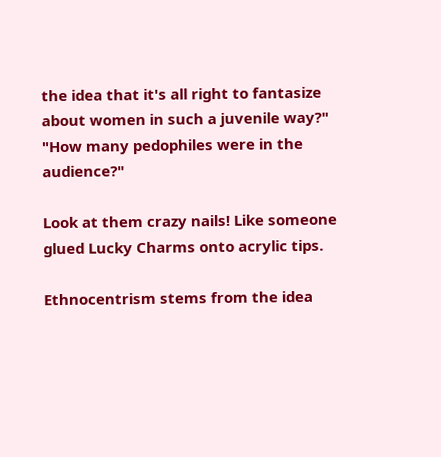the idea that it's all right to fantasize about women in such a juvenile way?" "How many pedophiles were in the audience?"

Look at them crazy nails! Like someone glued Lucky Charms onto acrylic tips.

Ethnocentrism stems from the idea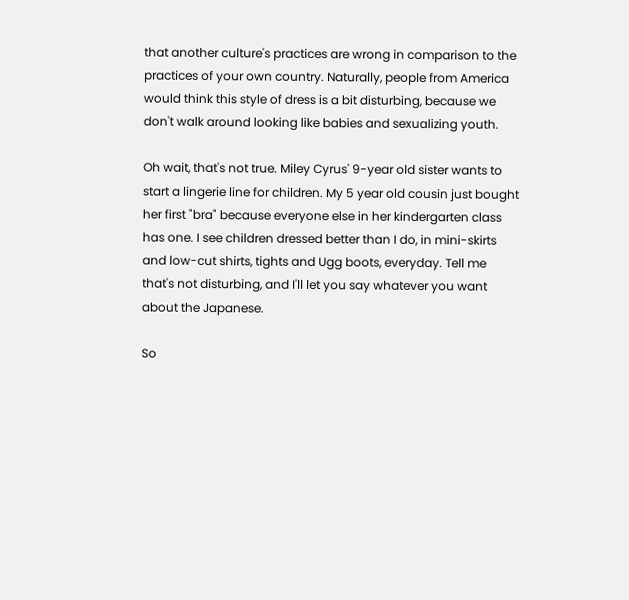that another culture's practices are wrong in comparison to the practices of your own country. Naturally, people from America would think this style of dress is a bit disturbing, because we don't walk around looking like babies and sexualizing youth.

Oh wait, that's not true. Miley Cyrus' 9-year old sister wants to start a lingerie line for children. My 5 year old cousin just bought her first "bra" because everyone else in her kindergarten class has one. I see children dressed better than I do, in mini-skirts and low-cut shirts, tights and Ugg boots, everyday. Tell me that's not disturbing, and I'll let you say whatever you want about the Japanese.

So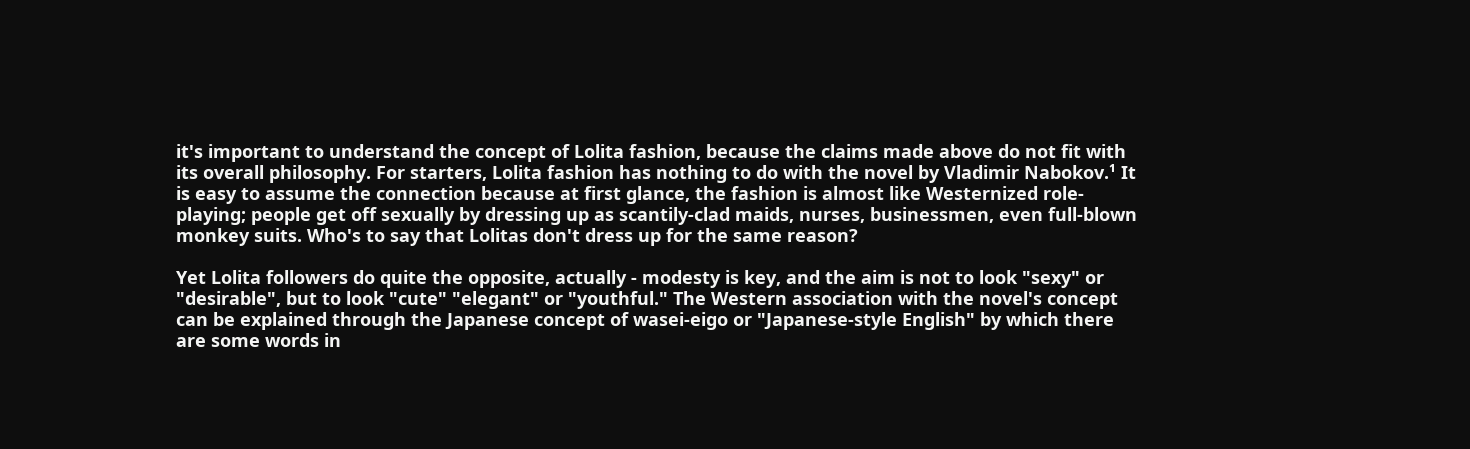it's important to understand the concept of Lolita fashion, because the claims made above do not fit with its overall philosophy. For starters, Lolita fashion has nothing to do with the novel by Vladimir Nabokov.¹ It is easy to assume the connection because at first glance, the fashion is almost like Westernized role-playing; people get off sexually by dressing up as scantily-clad maids, nurses, businessmen, even full-blown monkey suits. Who's to say that Lolitas don't dress up for the same reason?

Yet Lolita followers do quite the opposite, actually - modesty is key, and the aim is not to look "sexy" or "desirable", but to look "cute" "elegant" or "youthful." The Western association with the novel's concept can be explained through the Japanese concept of wasei-eigo or "Japanese-style English" by which there are some words in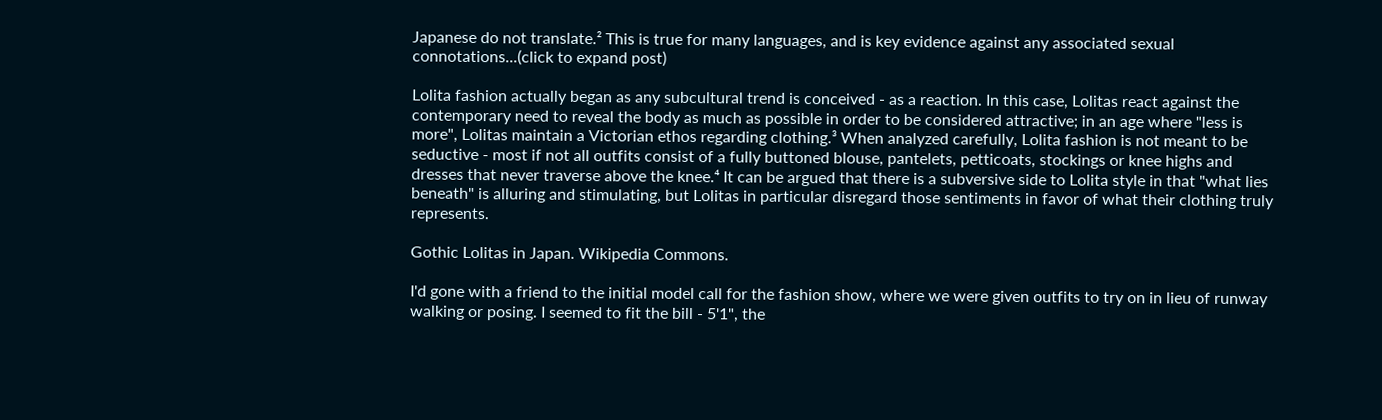Japanese do not translate.² This is true for many languages, and is key evidence against any associated sexual connotations...(click to expand post)

Lolita fashion actually began as any subcultural trend is conceived - as a reaction. In this case, Lolitas react against the contemporary need to reveal the body as much as possible in order to be considered attractive; in an age where "less is more", Lolitas maintain a Victorian ethos regarding clothing.³ When analyzed carefully, Lolita fashion is not meant to be seductive - most if not all outfits consist of a fully buttoned blouse, pantelets, petticoats, stockings or knee highs and dresses that never traverse above the knee.⁴ It can be argued that there is a subversive side to Lolita style in that "what lies beneath" is alluring and stimulating, but Lolitas in particular disregard those sentiments in favor of what their clothing truly represents.

Gothic Lolitas in Japan. Wikipedia Commons.

I'd gone with a friend to the initial model call for the fashion show, where we were given outfits to try on in lieu of runway walking or posing. I seemed to fit the bill - 5'1", the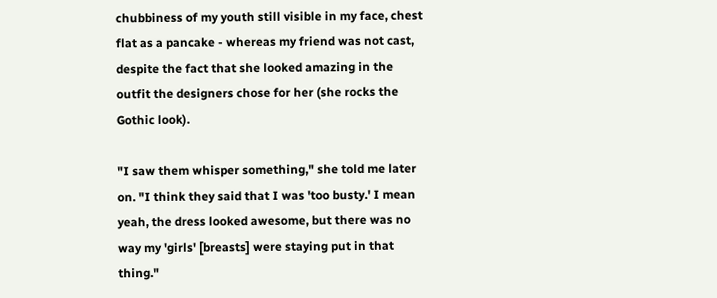chubbiness of my youth still visible in my face, chest flat as a pancake - whereas my friend was not cast, despite the fact that she looked amazing in the outfit the designers chose for her (she rocks the Gothic look).

"I saw them whisper something," she told me later on. "I think they said that I was 'too busty.' I mean yeah, the dress looked awesome, but there was no way my 'girls' [breasts] were staying put in that thing."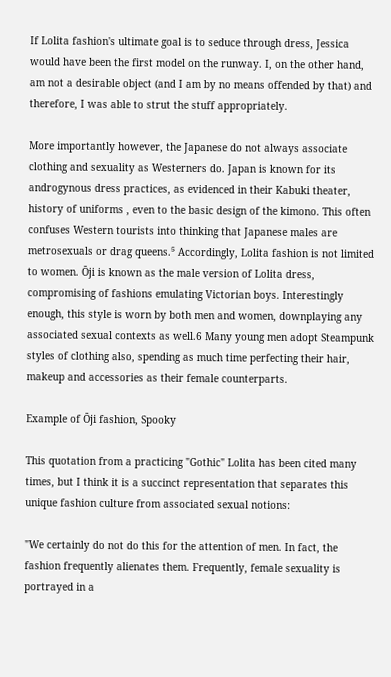If Lolita fashion's ultimate goal is to seduce through dress, Jessica would have been the first model on the runway. I, on the other hand, am not a desirable object (and I am by no means offended by that) and therefore, I was able to strut the stuff appropriately.

More importantly however, the Japanese do not always associate clothing and sexuality as Westerners do. Japan is known for its androgynous dress practices, as evidenced in their Kabuki theater, history of uniforms , even to the basic design of the kimono. This often confuses Western tourists into thinking that Japanese males are metrosexuals or drag queens.⁵ Accordingly, Lolita fashion is not limited to women. Ōji is known as the male version of Lolita dress, compromising of fashions emulating Victorian boys. Interestingly enough, this style is worn by both men and women, downplaying any associated sexual contexts as well.6 Many young men adopt Steampunk styles of clothing also, spending as much time perfecting their hair, makeup and accessories as their female counterparts.

Example of Ōji fashion, Spooky

This quotation from a practicing "Gothic" Lolita has been cited many times, but I think it is a succinct representation that separates this unique fashion culture from associated sexual notions:

"We certainly do not do this for the attention of men. In fact, the fashion frequently alienates them. Frequently, female sexuality is portrayed in a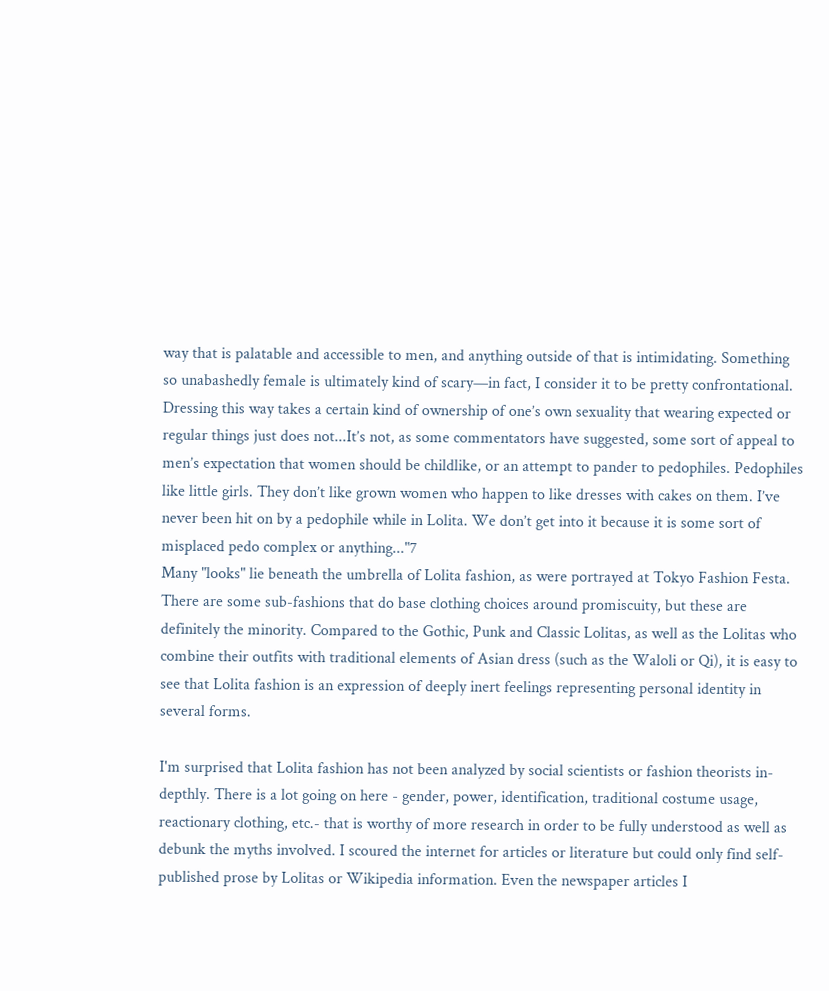way that is palatable and accessible to men, and anything outside of that is intimidating. Something so unabashedly female is ultimately kind of scary—in fact, I consider it to be pretty confrontational. Dressing this way takes a certain kind of ownership of one’s own sexuality that wearing expected or regular things just does not...It’s not, as some commentators have suggested, some sort of appeal to men’s expectation that women should be childlike, or an attempt to pander to pedophiles. Pedophiles like little girls. They don’t like grown women who happen to like dresses with cakes on them. I’ve never been hit on by a pedophile while in Lolita. We don’t get into it because it is some sort of misplaced pedo complex or anything..."7
Many "looks" lie beneath the umbrella of Lolita fashion, as were portrayed at Tokyo Fashion Festa. There are some sub-fashions that do base clothing choices around promiscuity, but these are definitely the minority. Compared to the Gothic, Punk and Classic Lolitas, as well as the Lolitas who combine their outfits with traditional elements of Asian dress (such as the Waloli or Qi), it is easy to see that Lolita fashion is an expression of deeply inert feelings representing personal identity in several forms.

I'm surprised that Lolita fashion has not been analyzed by social scientists or fashion theorists in-depthly. There is a lot going on here - gender, power, identification, traditional costume usage, reactionary clothing, etc.- that is worthy of more research in order to be fully understood as well as debunk the myths involved. I scoured the internet for articles or literature but could only find self-published prose by Lolitas or Wikipedia information. Even the newspaper articles I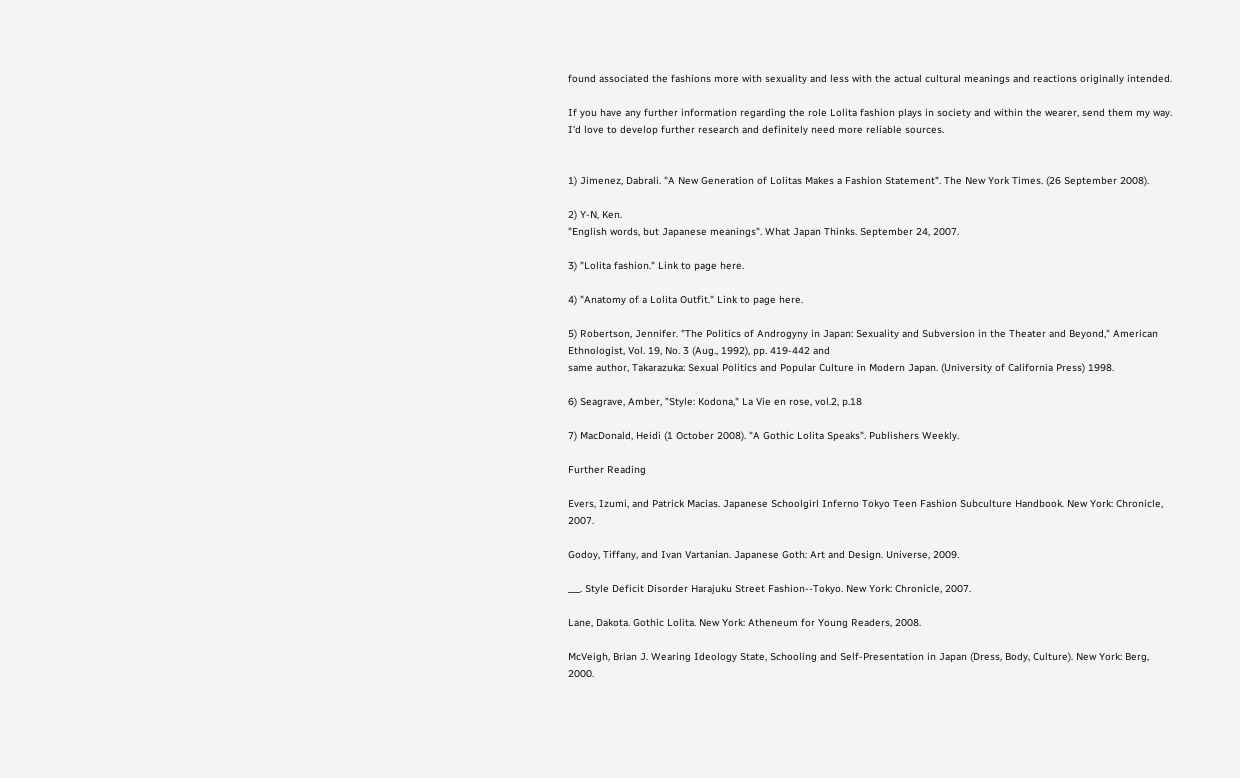found associated the fashions more with sexuality and less with the actual cultural meanings and reactions originally intended.

If you have any further information regarding the role Lolita fashion plays in society and within the wearer, send them my way. I'd love to develop further research and definitely need more reliable sources.


1) Jimenez, Dabrali. "A New Generation of Lolitas Makes a Fashion Statement". The New York Times. (26 September 2008).

2) Y-N, Ken.
"English words, but Japanese meanings". What Japan Thinks. September 24, 2007.

3) "Lolita fashion." Link to page here.

4) "Anatomy of a Lolita Outfit." Link to page here.

5) Robertson, Jennifer. "The Politics of Androgyny in Japan: Sexuality and Subversion in the Theater and Beyond," American Ethnologist, Vol. 19, No. 3 (Aug., 1992), pp. 419-442 and
same author, Takarazuka: Sexual Politics and Popular Culture in Modern Japan. (University of California Press) 1998.

6) Seagrave, Amber, "Style: Kodona," La Vie en rose, vol.2, p.18

7) MacDonald, Heidi (1 October 2008). "A Gothic Lolita Speaks". Publishers Weekly.

Further Reading

Evers, Izumi, and Patrick Macias. Japanese Schoolgirl Inferno Tokyo Teen Fashion Subculture Handbook. New York: Chronicle, 2007.

Godoy, Tiffany, and Ivan Vartanian. Japanese Goth: Art and Design. Universe, 2009.

___. Style Deficit Disorder Harajuku Street Fashion--Tokyo. New York: Chronicle, 2007.

Lane, Dakota. Gothic Lolita. New York: Atheneum for Young Readers, 2008.

McVeigh, Brian J. Wearing Ideology State, Schooling and Self-Presentation in Japan (Dress, Body, Culture). New York: Berg, 2000.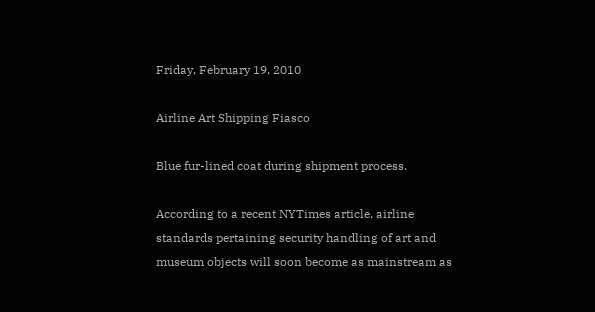Friday, February 19, 2010

Airline Art Shipping Fiasco

Blue fur-lined coat during shipment process.

According to a recent NYTimes article, airline standards pertaining security handling of art and museum objects will soon become as mainstream as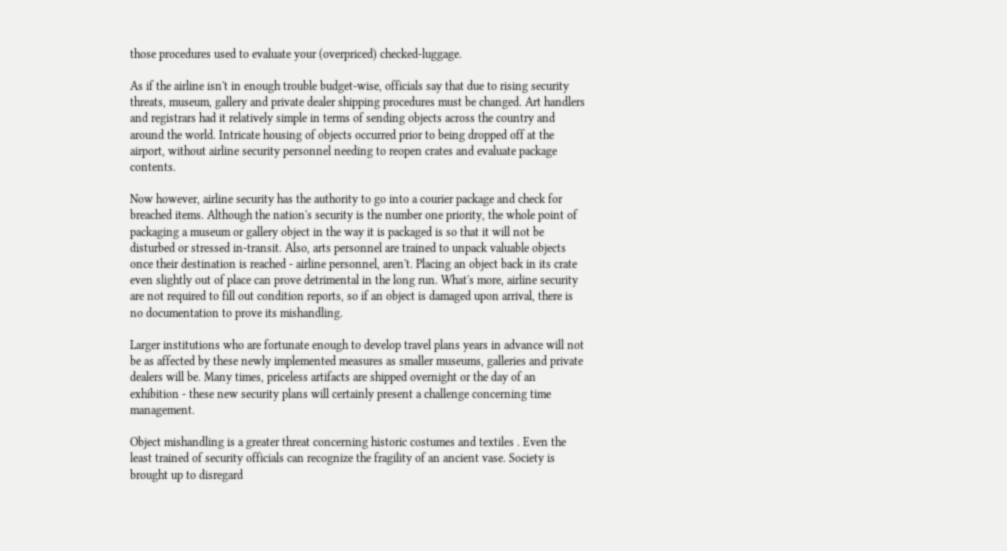those procedures used to evaluate your (overpriced) checked-luggage.

As if the airline isn't in enough trouble budget-wise, officials say that due to rising security threats, museum, gallery and private dealer shipping procedures must be changed. Art handlers and registrars had it relatively simple in terms of sending objects across the country and around the world. Intricate housing of objects occurred prior to being dropped off at the airport, without airline security personnel needing to reopen crates and evaluate package contents.

Now however, airline security has the authority to go into a courier package and check for breached items. Although the nation's security is the number one priority, the whole point of packaging a museum or gallery object in the way it is packaged is so that it will not be disturbed or stressed in-transit. Also, arts personnel are trained to unpack valuable objects once their destination is reached - airline personnel, aren't. Placing an object back in its crate even slightly out of place can prove detrimental in the long run. What's more, airline security are not required to fill out condition reports, so if an object is damaged upon arrival, there is no documentation to prove its mishandling.

Larger institutions who are fortunate enough to develop travel plans years in advance will not be as affected by these newly implemented measures as smaller museums, galleries and private dealers will be. Many times, priceless artifacts are shipped overnight or the day of an exhibition - these new security plans will certainly present a challenge concerning time management.

Object mishandling is a greater threat concerning historic costumes and textiles . Even the least trained of security officials can recognize the fragility of an ancient vase. Society is brought up to disregard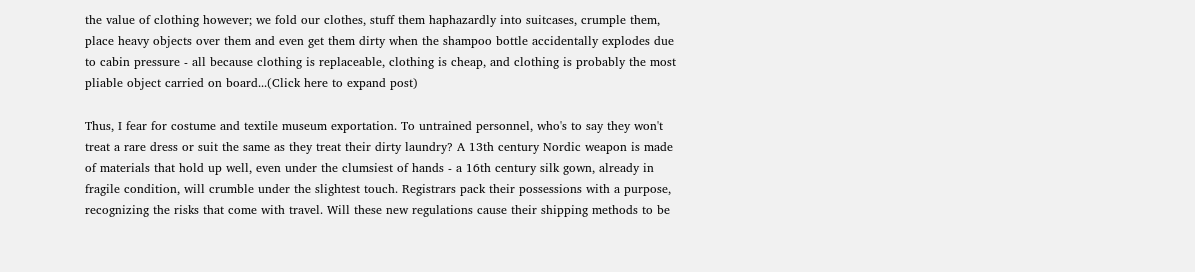the value of clothing however; we fold our clothes, stuff them haphazardly into suitcases, crumple them, place heavy objects over them and even get them dirty when the shampoo bottle accidentally explodes due to cabin pressure - all because clothing is replaceable, clothing is cheap, and clothing is probably the most pliable object carried on board...(Click here to expand post)

Thus, I fear for costume and textile museum exportation. To untrained personnel, who's to say they won't treat a rare dress or suit the same as they treat their dirty laundry? A 13th century Nordic weapon is made of materials that hold up well, even under the clumsiest of hands - a 16th century silk gown, already in fragile condition, will crumble under the slightest touch. Registrars pack their possessions with a purpose, recognizing the risks that come with travel. Will these new regulations cause their shipping methods to be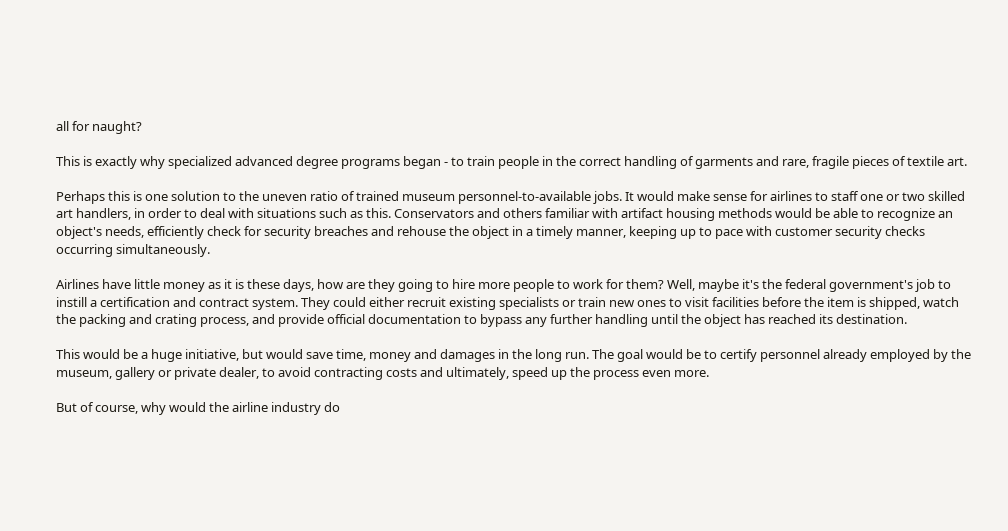all for naught?

This is exactly why specialized advanced degree programs began - to train people in the correct handling of garments and rare, fragile pieces of textile art.

Perhaps this is one solution to the uneven ratio of trained museum personnel-to-available jobs. It would make sense for airlines to staff one or two skilled art handlers, in order to deal with situations such as this. Conservators and others familiar with artifact housing methods would be able to recognize an object's needs, efficiently check for security breaches and rehouse the object in a timely manner, keeping up to pace with customer security checks occurring simultaneously.

Airlines have little money as it is these days, how are they going to hire more people to work for them? Well, maybe it's the federal government's job to instill a certification and contract system. They could either recruit existing specialists or train new ones to visit facilities before the item is shipped, watch the packing and crating process, and provide official documentation to bypass any further handling until the object has reached its destination.

This would be a huge initiative, but would save time, money and damages in the long run. The goal would be to certify personnel already employed by the museum, gallery or private dealer, to avoid contracting costs and ultimately, speed up the process even more.

But of course, why would the airline industry do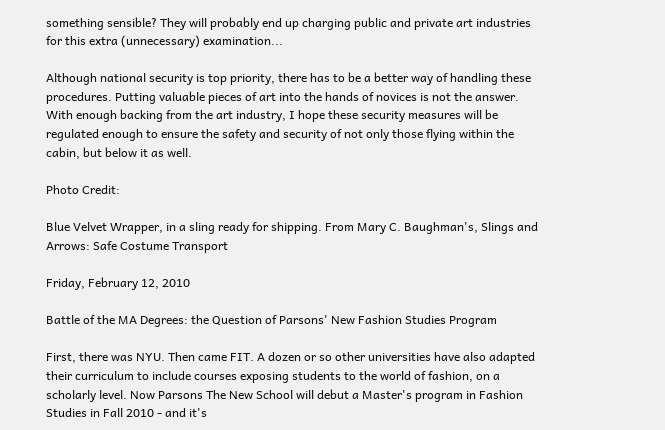something sensible? They will probably end up charging public and private art industries for this extra (unnecessary) examination...

Although national security is top priority, there has to be a better way of handling these procedures. Putting valuable pieces of art into the hands of novices is not the answer. With enough backing from the art industry, I hope these security measures will be regulated enough to ensure the safety and security of not only those flying within the cabin, but below it as well.

Photo Credit:

Blue Velvet Wrapper, in a sling ready for shipping. From Mary C. Baughman's, Slings and Arrows: Safe Costume Transport

Friday, February 12, 2010

Battle of the MA Degrees: the Question of Parsons' New Fashion Studies Program

First, there was NYU. Then came FIT. A dozen or so other universities have also adapted their curriculum to include courses exposing students to the world of fashion, on a scholarly level. Now Parsons The New School will debut a Master's program in Fashion Studies in Fall 2010 - and it's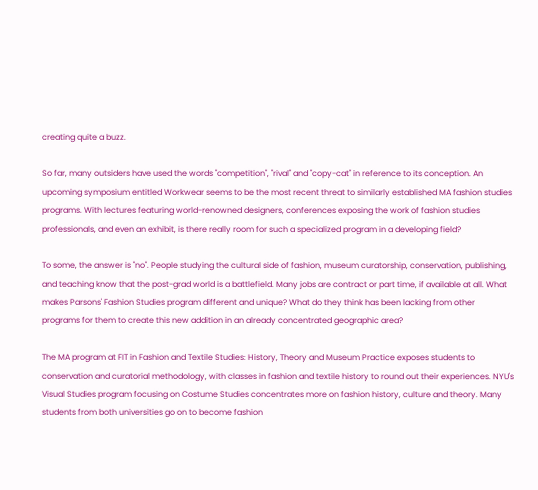creating quite a buzz.

So far, many outsiders have used the words "competition", "rival" and "copy-cat" in reference to its conception. An upcoming symposium entitled Workwear seems to be the most recent threat to similarly established MA fashion studies programs. With lectures featuring world-renowned designers, conferences exposing the work of fashion studies professionals, and even an exhibit, is there really room for such a specialized program in a developing field?

To some, the answer is "no". People studying the cultural side of fashion, museum curatorship, conservation, publishing, and teaching know that the post-grad world is a battlefield. Many jobs are contract or part time, if available at all. What makes Parsons' Fashion Studies program different and unique? What do they think has been lacking from other programs for them to create this new addition in an already concentrated geographic area?

The MA program at FIT in Fashion and Textile Studies: History, Theory and Museum Practice exposes students to conservation and curatorial methodology, with classes in fashion and textile history to round out their experiences. NYU's Visual Studies program focusing on Costume Studies concentrates more on fashion history, culture and theory. Many students from both universities go on to become fashion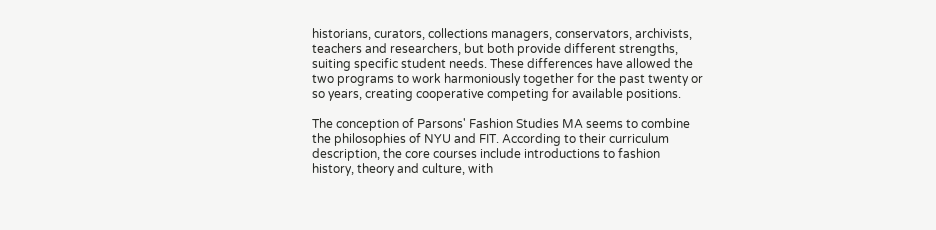historians, curators, collections managers, conservators, archivists, teachers and researchers, but both provide different strengths, suiting specific student needs. These differences have allowed the two programs to work harmoniously together for the past twenty or so years, creating cooperative competing for available positions.

The conception of Parsons' Fashion Studies MA seems to combine the philosophies of NYU and FIT. According to their curriculum description, the core courses include introductions to fashion history, theory and culture, with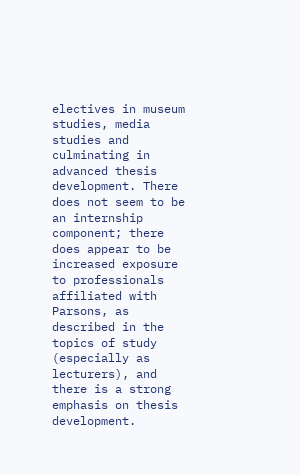electives in museum studies, media studies and culminating in advanced thesis development. There does not seem to be an internship component; there does appear to be increased exposure to professionals affiliated with Parsons, as described in the topics of study (especially as lecturers), and there is a strong emphasis on thesis development.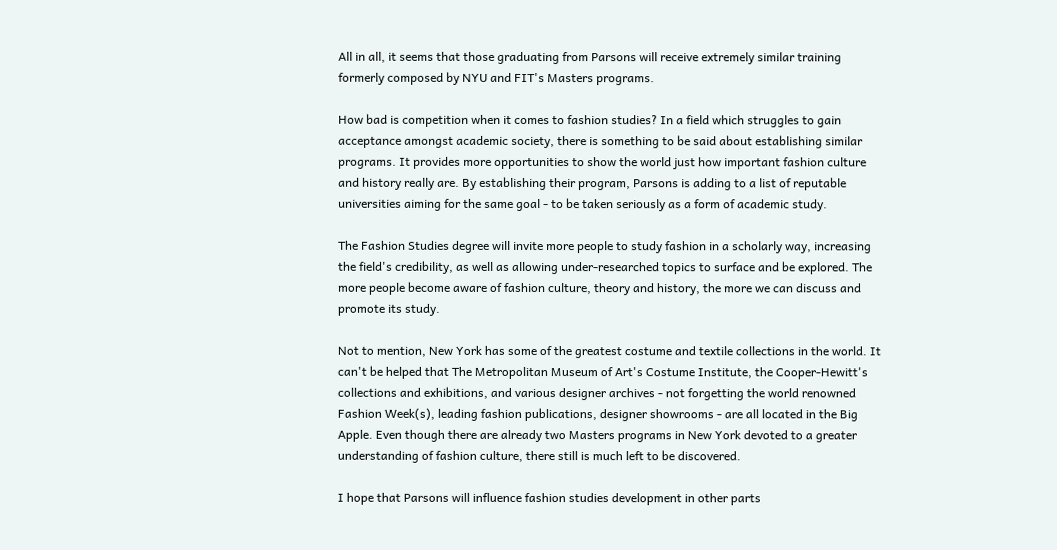All in all, it seems that those graduating from Parsons will receive extremely similar training formerly composed by NYU and FIT's Masters programs.

How bad is competition when it comes to fashion studies? In a field which struggles to gain acceptance amongst academic society, there is something to be said about establishing similar programs. It provides more opportunities to show the world just how important fashion culture and history really are. By establishing their program, Parsons is adding to a list of reputable universities aiming for the same goal - to be taken seriously as a form of academic study.

The Fashion Studies degree will invite more people to study fashion in a scholarly way, increasing the field's credibility, as well as allowing under-researched topics to surface and be explored. The more people become aware of fashion culture, theory and history, the more we can discuss and promote its study.

Not to mention, New York has some of the greatest costume and textile collections in the world. It can't be helped that The Metropolitan Museum of Art's Costume Institute, the Cooper-Hewitt's collections and exhibitions, and various designer archives - not forgetting the world renowned Fashion Week(s), leading fashion publications, designer showrooms - are all located in the Big Apple. Even though there are already two Masters programs in New York devoted to a greater understanding of fashion culture, there still is much left to be discovered.

I hope that Parsons will influence fashion studies development in other parts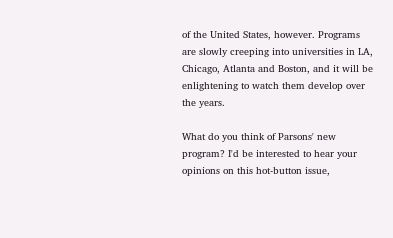of the United States, however. Programs are slowly creeping into universities in LA, Chicago, Atlanta and Boston, and it will be enlightening to watch them develop over the years.

What do you think of Parsons' new program? I'd be interested to hear your opinions on this hot-button issue,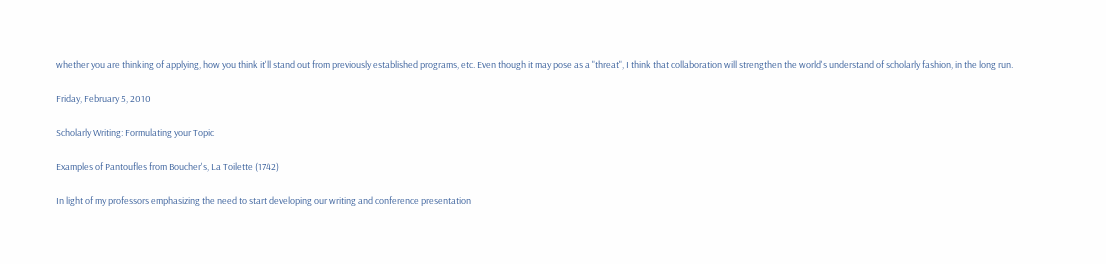whether you are thinking of applying, how you think it'll stand out from previously established programs, etc. Even though it may pose as a "threat", I think that collaboration will strengthen the world's understand of scholarly fashion, in the long run.

Friday, February 5, 2010

Scholarly Writing: Formulating your Topic

Examples of Pantoufles from Boucher's, La Toilette (1742)

In light of my professors emphasizing the need to start developing our writing and conference presentation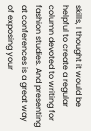skills, I thought it would be helpful to create a regular column devoted to writing for fashion studies. And presenting at conferences is a great way of exposing your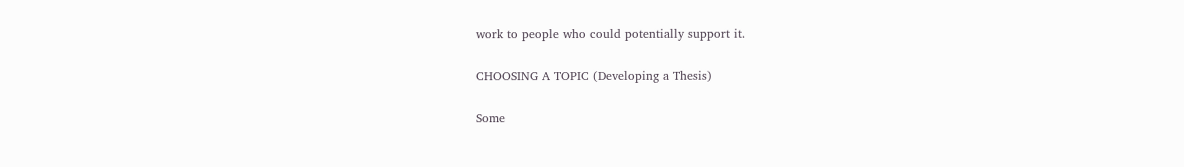work to people who could potentially support it.

CHOOSING A TOPIC (Developing a Thesis)

Some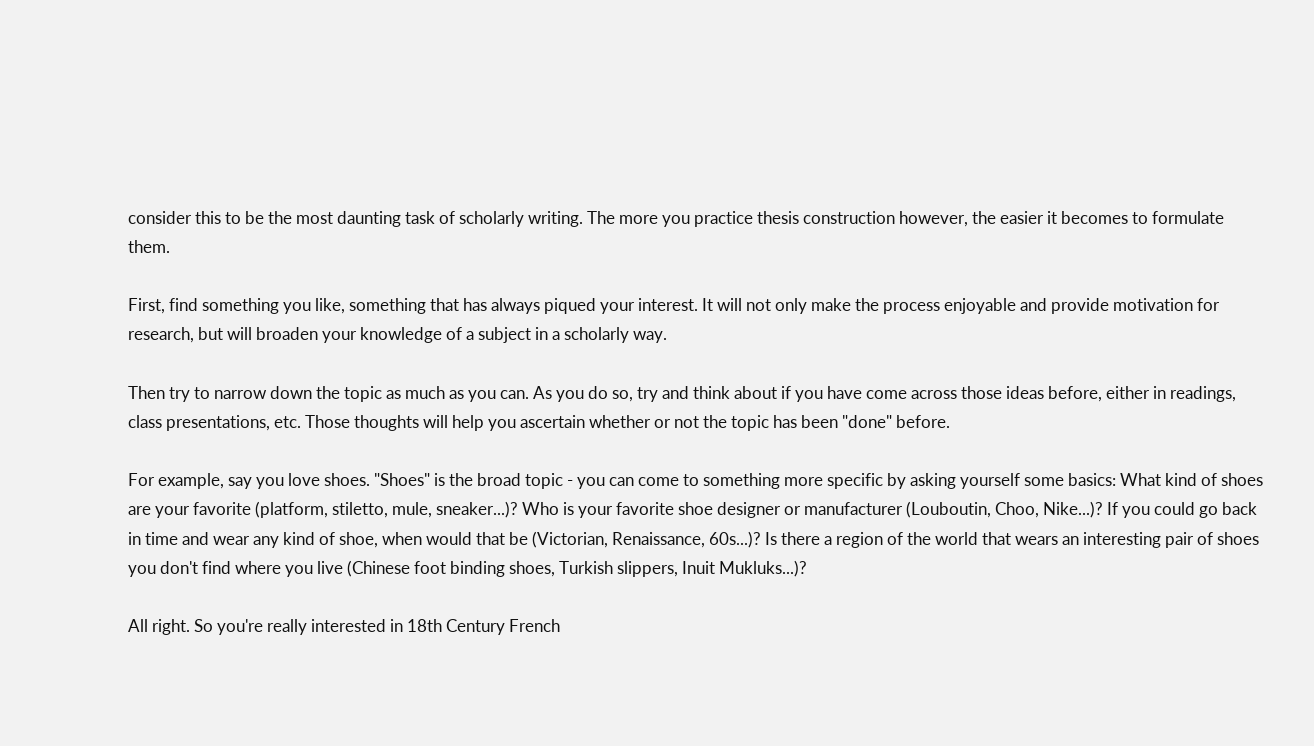consider this to be the most daunting task of scholarly writing. The more you practice thesis construction however, the easier it becomes to formulate them.

First, find something you like, something that has always piqued your interest. It will not only make the process enjoyable and provide motivation for research, but will broaden your knowledge of a subject in a scholarly way.

Then try to narrow down the topic as much as you can. As you do so, try and think about if you have come across those ideas before, either in readings, class presentations, etc. Those thoughts will help you ascertain whether or not the topic has been "done" before.

For example, say you love shoes. "Shoes" is the broad topic - you can come to something more specific by asking yourself some basics: What kind of shoes are your favorite (platform, stiletto, mule, sneaker...)? Who is your favorite shoe designer or manufacturer (Louboutin, Choo, Nike...)? If you could go back in time and wear any kind of shoe, when would that be (Victorian, Renaissance, 60s...)? Is there a region of the world that wears an interesting pair of shoes you don't find where you live (Chinese foot binding shoes, Turkish slippers, Inuit Mukluks...)?

All right. So you're really interested in 18th Century French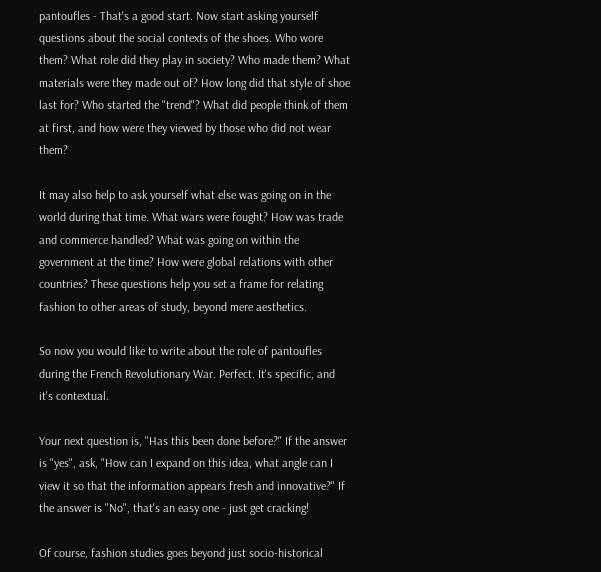pantoufles - That's a good start. Now start asking yourself questions about the social contexts of the shoes. Who wore them? What role did they play in society? Who made them? What materials were they made out of? How long did that style of shoe last for? Who started the "trend"? What did people think of them at first, and how were they viewed by those who did not wear them?

It may also help to ask yourself what else was going on in the world during that time. What wars were fought? How was trade and commerce handled? What was going on within the government at the time? How were global relations with other countries? These questions help you set a frame for relating fashion to other areas of study, beyond mere aesthetics.

So now you would like to write about the role of pantoufles during the French Revolutionary War. Perfect. It's specific, and it's contextual.

Your next question is, "Has this been done before?" If the answer is "yes", ask, "How can I expand on this idea, what angle can I view it so that the information appears fresh and innovative?" If the answer is "No", that's an easy one - just get cracking!

Of course, fashion studies goes beyond just socio-historical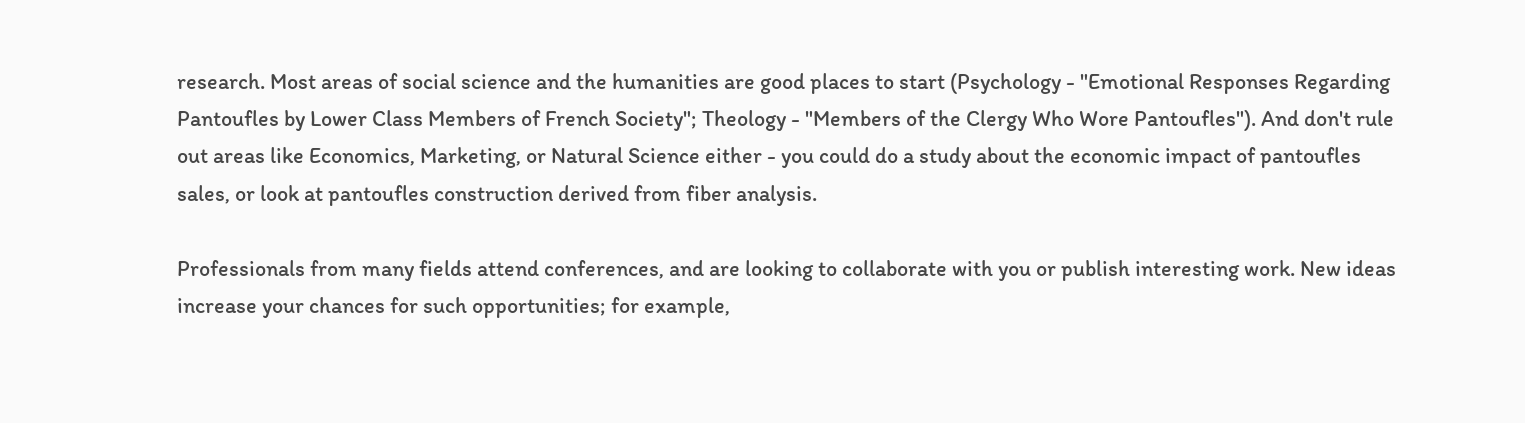research. Most areas of social science and the humanities are good places to start (Psychology - "Emotional Responses Regarding Pantoufles by Lower Class Members of French Society"; Theology - "Members of the Clergy Who Wore Pantoufles"). And don't rule out areas like Economics, Marketing, or Natural Science either - you could do a study about the economic impact of pantoufles sales, or look at pantoufles construction derived from fiber analysis.

Professionals from many fields attend conferences, and are looking to collaborate with you or publish interesting work. New ideas increase your chances for such opportunities; for example,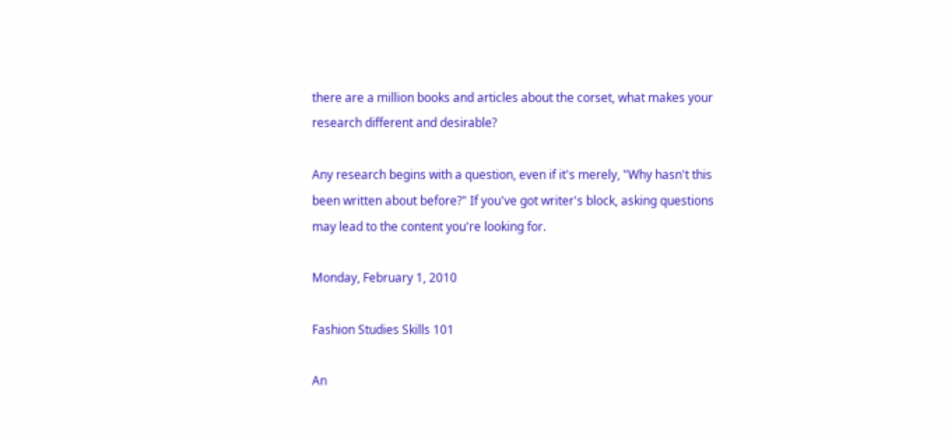there are a million books and articles about the corset, what makes your research different and desirable?

Any research begins with a question, even if it's merely, "Why hasn't this been written about before?" If you've got writer's block, asking questions may lead to the content you're looking for.

Monday, February 1, 2010

Fashion Studies Skills 101

An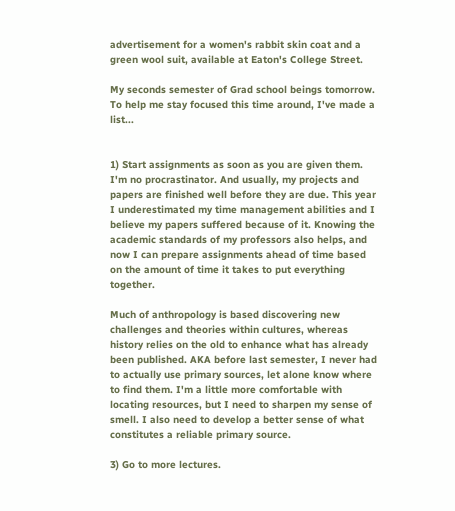advertisement for a women's rabbit skin coat and a green wool suit, available at Eaton's College Street.

My seconds semester of Grad school beings tomorrow. To help me stay focused this time around, I've made a list...


1) Start assignments as soon as you are given them.
I'm no procrastinator. And usually, my projects and papers are finished well before they are due. This year I underestimated my time management abilities and I believe my papers suffered because of it. Knowing the academic standards of my professors also helps, and now I can prepare assignments ahead of time based on the amount of time it takes to put everything together.

Much of anthropology is based discovering new challenges and theories within cultures, whereas history relies on the old to enhance what has already been published. AKA before last semester, I never had to actually use primary sources, let alone know where to find them. I'm a little more comfortable with locating resources, but I need to sharpen my sense of smell. I also need to develop a better sense of what constitutes a reliable primary source.

3) Go to more lectures.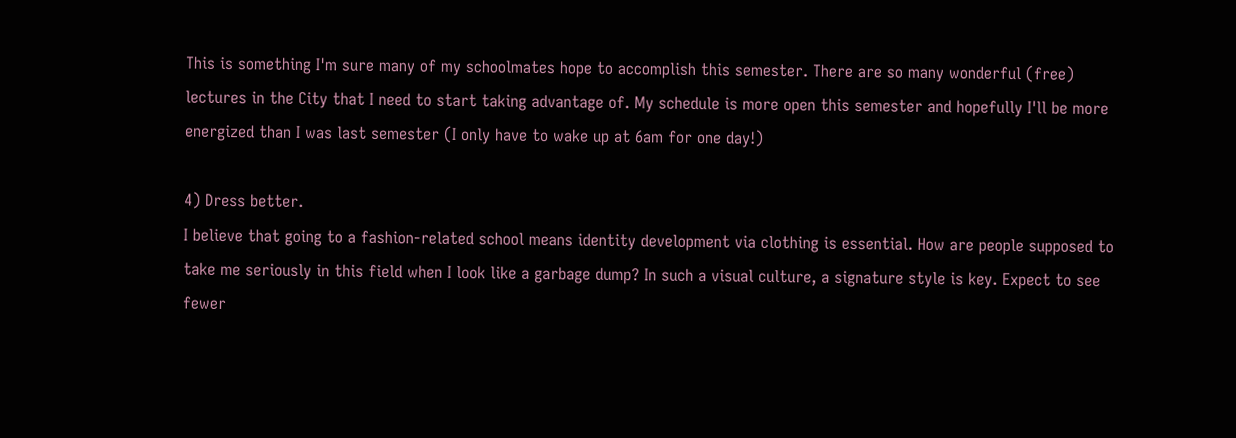This is something I'm sure many of my schoolmates hope to accomplish this semester. There are so many wonderful (free) lectures in the City that I need to start taking advantage of. My schedule is more open this semester and hopefully I'll be more energized than I was last semester (I only have to wake up at 6am for one day!)

4) Dress better.
I believe that going to a fashion-related school means identity development via clothing is essential. How are people supposed to take me seriously in this field when I look like a garbage dump? In such a visual culture, a signature style is key. Expect to see fewer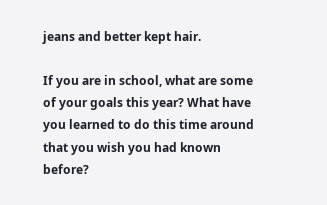jeans and better kept hair.

If you are in school, what are some of your goals this year? What have you learned to do this time around that you wish you had known before?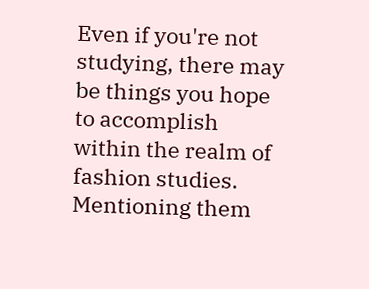Even if you're not studying, there may be things you hope to accomplish within the realm of fashion studies. Mentioning them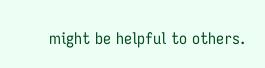might be helpful to others.